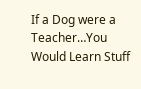If a Dog were a Teacher…You Would Learn Stuff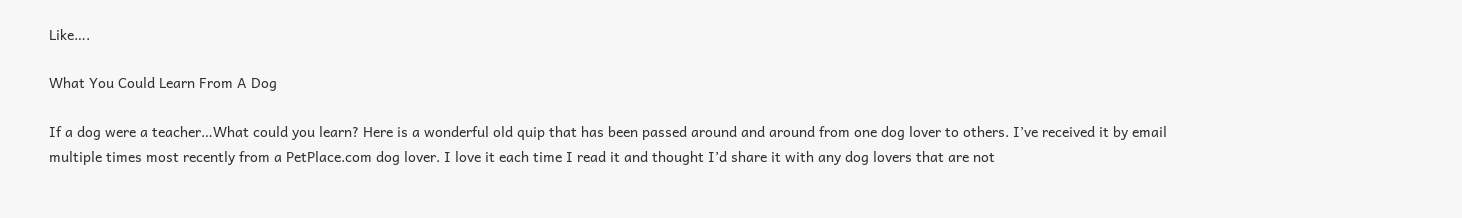Like….

What You Could Learn From A Dog

If a dog were a teacher…What could you learn? Here is a wonderful old quip that has been passed around and around from one dog lover to others. I’ve received it by email multiple times most recently from a PetPlace.com dog lover. I love it each time I read it and thought I’d share it with any dog lovers that are not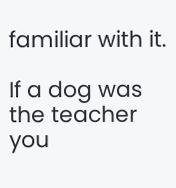familiar with it.

If a dog was the teacher you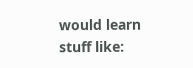would learn stuff like: